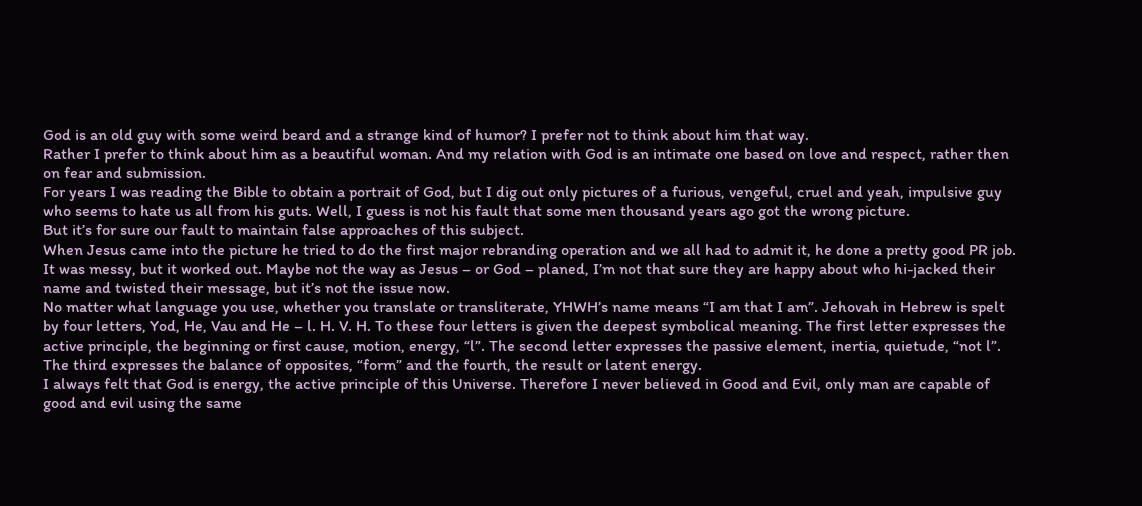God is an old guy with some weird beard and a strange kind of humor? I prefer not to think about him that way.
Rather I prefer to think about him as a beautiful woman. And my relation with God is an intimate one based on love and respect, rather then on fear and submission.
For years I was reading the Bible to obtain a portrait of God, but I dig out only pictures of a furious, vengeful, cruel and yeah, impulsive guy who seems to hate us all from his guts. Well, I guess is not his fault that some men thousand years ago got the wrong picture.
But it’s for sure our fault to maintain false approaches of this subject.
When Jesus came into the picture he tried to do the first major rebranding operation and we all had to admit it, he done a pretty good PR job. It was messy, but it worked out. Maybe not the way as Jesus – or God – planed, I’m not that sure they are happy about who hi-jacked their name and twisted their message, but it’s not the issue now.
No matter what language you use, whether you translate or transliterate, YHWH’s name means “I am that I am”. Jehovah in Hebrew is spelt by four letters, Yod, He, Vau and He – l. H. V. H. To these four letters is given the deepest symbolical meaning. The first letter expresses the active principle, the beginning or first cause, motion, energy, “l”. The second letter expresses the passive element, inertia, quietude, “not l”. The third expresses the balance of opposites, “form” and the fourth, the result or latent energy.
I always felt that God is energy, the active principle of this Universe. Therefore I never believed in Good and Evil, only man are capable of good and evil using the same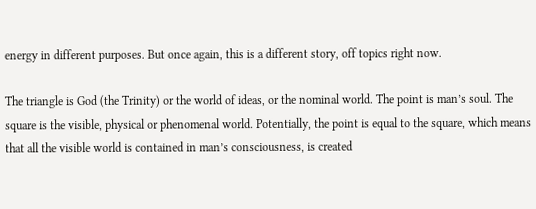energy in different purposes. But once again, this is a different story, off topics right now.

The triangle is God (the Trinity) or the world of ideas, or the nominal world. The point is man’s soul. The square is the visible, physical or phenomenal world. Potentially, the point is equal to the square, which means that all the visible world is contained in man’s consciousness, is created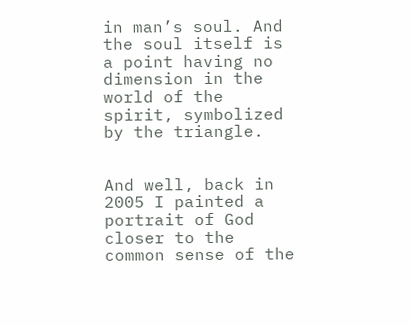in man’s soul. And the soul itself is a point having no dimension in the world of the spirit, symbolized by the triangle.


And well, back in 2005 I painted a portrait of God closer to the common sense of the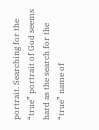portrait. Searching for the “true” portrait of God seems hard as the search for the “true” name of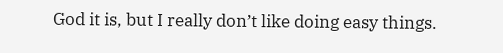God it is, but I really don’t like doing easy things.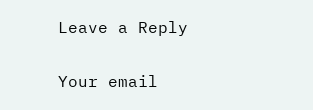Leave a Reply

Your email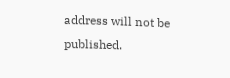address will not be published.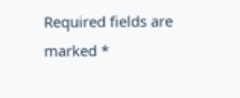Required fields are marked *